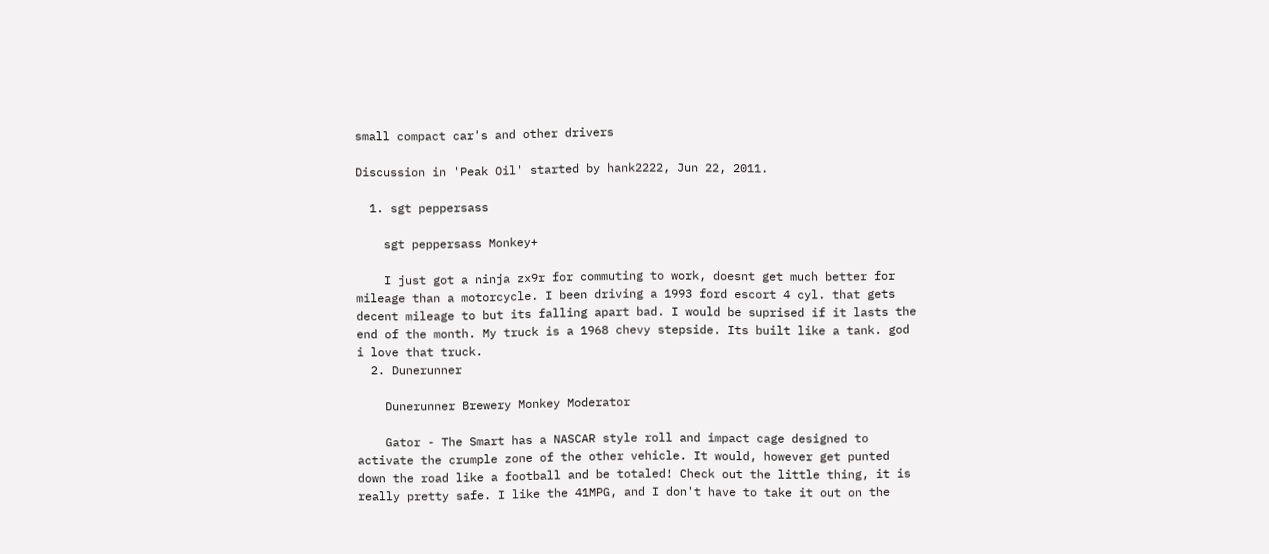small compact car's and other drivers

Discussion in 'Peak Oil' started by hank2222, Jun 22, 2011.

  1. sgt peppersass

    sgt peppersass Monkey+

    I just got a ninja zx9r for commuting to work, doesnt get much better for mileage than a motorcycle. I been driving a 1993 ford escort 4 cyl. that gets decent mileage to but its falling apart bad. I would be suprised if it lasts the end of the month. My truck is a 1968 chevy stepside. Its built like a tank. god i love that truck.
  2. Dunerunner

    Dunerunner Brewery Monkey Moderator

    Gator - The Smart has a NASCAR style roll and impact cage designed to activate the crumple zone of the other vehicle. It would, however get punted down the road like a football and be totaled! Check out the little thing, it is really pretty safe. I like the 41MPG, and I don't have to take it out on the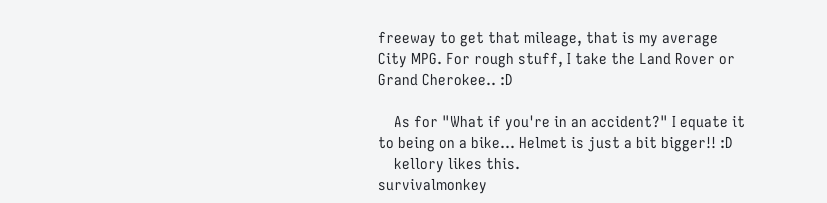freeway to get that mileage, that is my average City MPG. For rough stuff, I take the Land Rover or Grand Cherokee.. :D

    As for "What if you're in an accident?" I equate it to being on a bike... Helmet is just a bit bigger!! :D
    kellory likes this.
survivalmonkey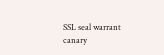SSL seal warrant canary